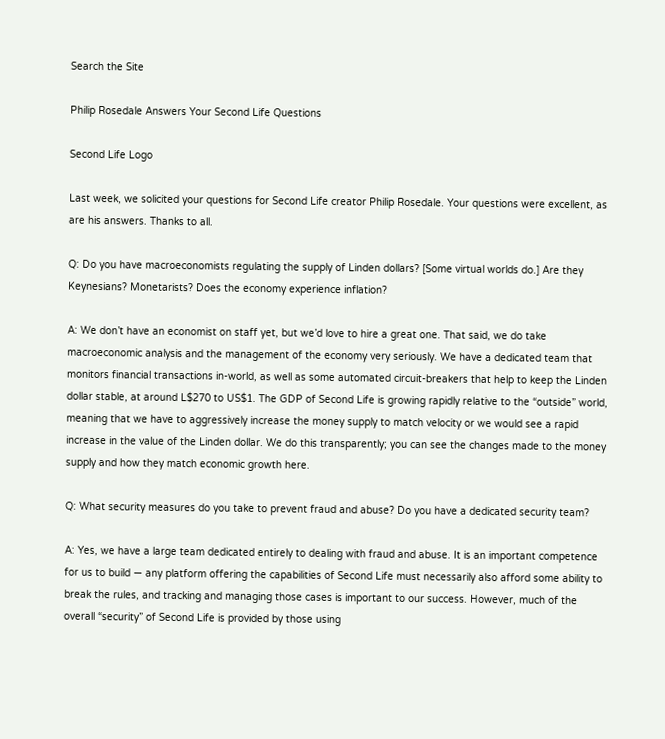Search the Site

Philip Rosedale Answers Your Second Life Questions

Second Life Logo

Last week, we solicited your questions for Second Life creator Philip Rosedale. Your questions were excellent, as are his answers. Thanks to all.

Q: Do you have macroeconomists regulating the supply of Linden dollars? [Some virtual worlds do.] Are they Keynesians? Monetarists? Does the economy experience inflation?

A: We don’t have an economist on staff yet, but we’d love to hire a great one. That said, we do take macroeconomic analysis and the management of the economy very seriously. We have a dedicated team that monitors financial transactions in-world, as well as some automated circuit-breakers that help to keep the Linden dollar stable, at around L$270 to US$1. The GDP of Second Life is growing rapidly relative to the “outside” world, meaning that we have to aggressively increase the money supply to match velocity or we would see a rapid increase in the value of the Linden dollar. We do this transparently; you can see the changes made to the money supply and how they match economic growth here.

Q: What security measures do you take to prevent fraud and abuse? Do you have a dedicated security team?

A: Yes, we have a large team dedicated entirely to dealing with fraud and abuse. It is an important competence for us to build — any platform offering the capabilities of Second Life must necessarily also afford some ability to break the rules, and tracking and managing those cases is important to our success. However, much of the overall “security” of Second Life is provided by those using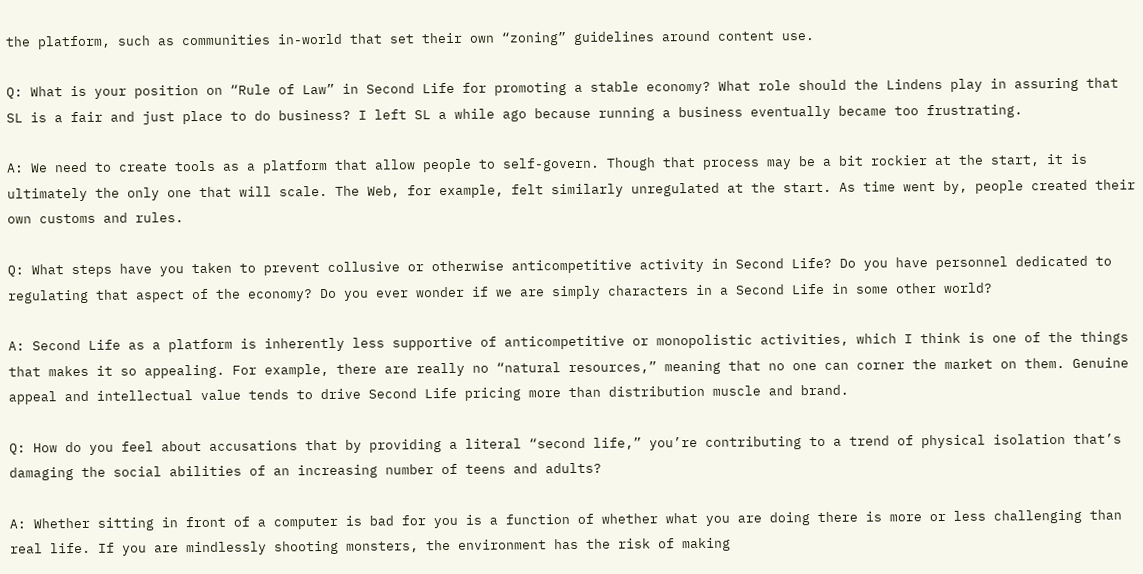the platform, such as communities in-world that set their own “zoning” guidelines around content use.

Q: What is your position on “Rule of Law” in Second Life for promoting a stable economy? What role should the Lindens play in assuring that SL is a fair and just place to do business? I left SL a while ago because running a business eventually became too frustrating.

A: We need to create tools as a platform that allow people to self-govern. Though that process may be a bit rockier at the start, it is ultimately the only one that will scale. The Web, for example, felt similarly unregulated at the start. As time went by, people created their own customs and rules.

Q: What steps have you taken to prevent collusive or otherwise anticompetitive activity in Second Life? Do you have personnel dedicated to regulating that aspect of the economy? Do you ever wonder if we are simply characters in a Second Life in some other world?

A: Second Life as a platform is inherently less supportive of anticompetitive or monopolistic activities, which I think is one of the things that makes it so appealing. For example, there are really no “natural resources,” meaning that no one can corner the market on them. Genuine appeal and intellectual value tends to drive Second Life pricing more than distribution muscle and brand.

Q: How do you feel about accusations that by providing a literal “second life,” you’re contributing to a trend of physical isolation that’s damaging the social abilities of an increasing number of teens and adults?

A: Whether sitting in front of a computer is bad for you is a function of whether what you are doing there is more or less challenging than real life. If you are mindlessly shooting monsters, the environment has the risk of making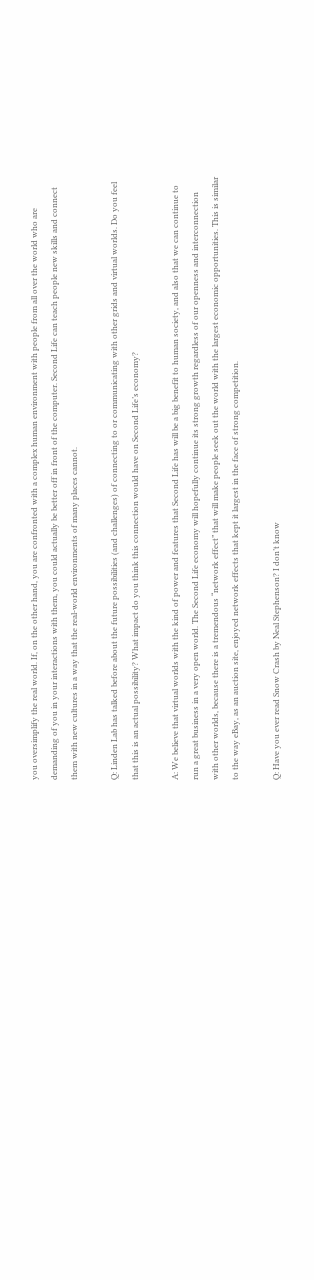you oversimplify the real world. If, on the other hand, you are confronted with a complex human environment with people from all over the world who are demanding of you in your interactions with them, you could actually be better off in front of the computer. Second Life can teach people new skills and connect them with new cultures in a way that the real-world environments of many places cannot.

Q: Linden Lab has talked before about the future possibilities (and challenges) of connecting to or communicating with other grids and virtual worlds. Do you feel that this is an actual possibility? What impact do you think this connection would have on Second Life’s economy?

A: We believe that virtual worlds with the kind of power and features that Second Life has will be a big benefit to human society, and also that we can continue to run a great business in a very open world. The Second Life economy will hopefully continue its strong growth regardless of our openness and interconnection with other worlds, because there is a tremendous “network effect” that will make people seek out the world with the largest economic opportunities. This is similar to the way eBay, as an auction site, enjoyed network effects that kept it largest in the face of strong competition.

Q: Have you ever read Snow Crash by Neal Stephenson? I don’t know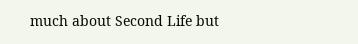much about Second Life but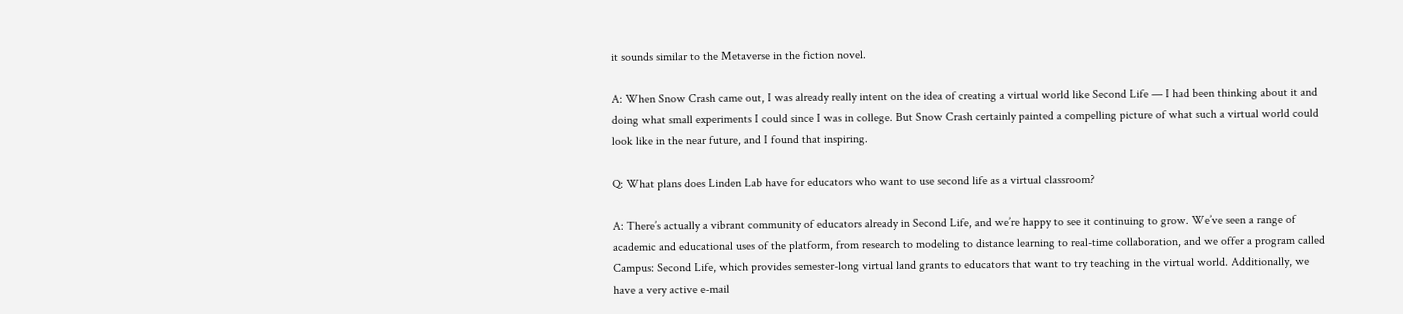it sounds similar to the Metaverse in the fiction novel.

A: When Snow Crash came out, I was already really intent on the idea of creating a virtual world like Second Life — I had been thinking about it and doing what small experiments I could since I was in college. But Snow Crash certainly painted a compelling picture of what such a virtual world could look like in the near future, and I found that inspiring.

Q: What plans does Linden Lab have for educators who want to use second life as a virtual classroom?

A: There’s actually a vibrant community of educators already in Second Life, and we’re happy to see it continuing to grow. We’ve seen a range of academic and educational uses of the platform, from research to modeling to distance learning to real-time collaboration, and we offer a program called Campus: Second Life, which provides semester-long virtual land grants to educators that want to try teaching in the virtual world. Additionally, we have a very active e-mail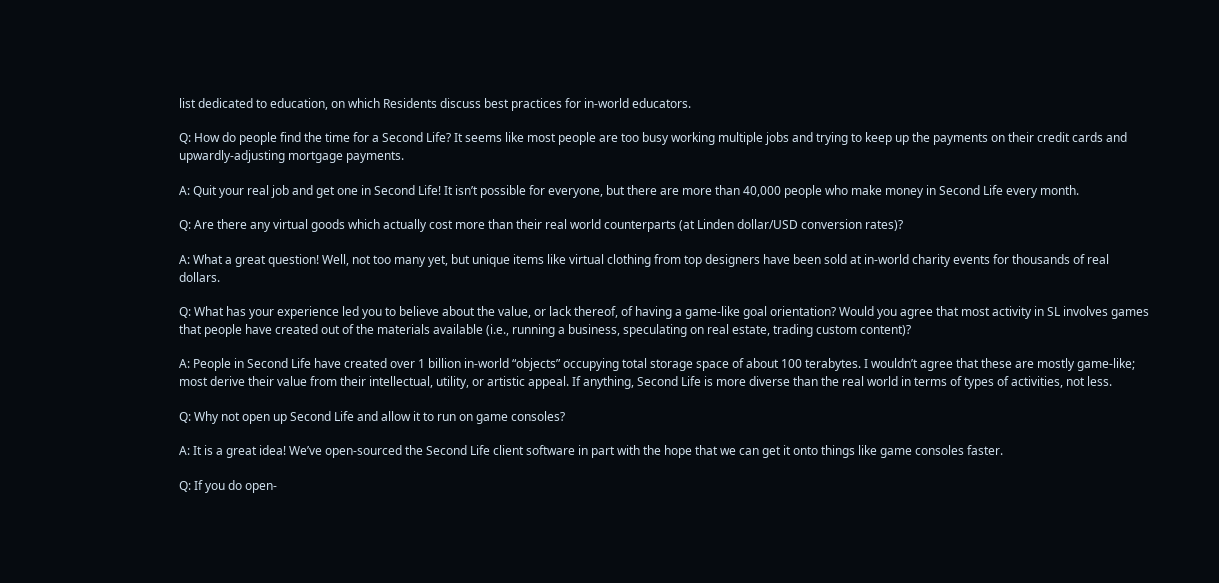list dedicated to education, on which Residents discuss best practices for in-world educators.

Q: How do people find the time for a Second Life? It seems like most people are too busy working multiple jobs and trying to keep up the payments on their credit cards and upwardly-adjusting mortgage payments.

A: Quit your real job and get one in Second Life! It isn’t possible for everyone, but there are more than 40,000 people who make money in Second Life every month.

Q: Are there any virtual goods which actually cost more than their real world counterparts (at Linden dollar/USD conversion rates)?

A: What a great question! Well, not too many yet, but unique items like virtual clothing from top designers have been sold at in-world charity events for thousands of real dollars.

Q: What has your experience led you to believe about the value, or lack thereof, of having a game-like goal orientation? Would you agree that most activity in SL involves games that people have created out of the materials available (i.e., running a business, speculating on real estate, trading custom content)?

A: People in Second Life have created over 1 billion in-world “objects” occupying total storage space of about 100 terabytes. I wouldn’t agree that these are mostly game-like; most derive their value from their intellectual, utility, or artistic appeal. If anything, Second Life is more diverse than the real world in terms of types of activities, not less.

Q: Why not open up Second Life and allow it to run on game consoles?

A: It is a great idea! We’ve open-sourced the Second Life client software in part with the hope that we can get it onto things like game consoles faster.

Q: If you do open-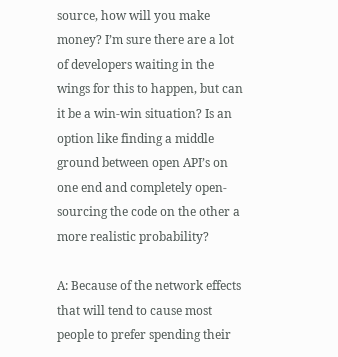source, how will you make money? I’m sure there are a lot of developers waiting in the wings for this to happen, but can it be a win-win situation? Is an option like finding a middle ground between open API’s on one end and completely open-sourcing the code on the other a more realistic probability?

A: Because of the network effects that will tend to cause most people to prefer spending their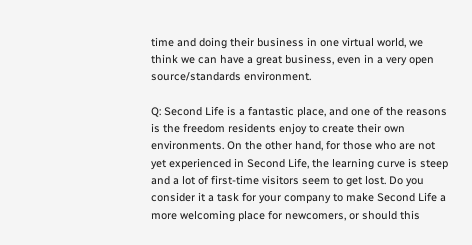time and doing their business in one virtual world, we think we can have a great business, even in a very open source/standards environment.

Q: Second Life is a fantastic place, and one of the reasons is the freedom residents enjoy to create their own environments. On the other hand, for those who are not yet experienced in Second Life, the learning curve is steep and a lot of first-time visitors seem to get lost. Do you consider it a task for your company to make Second Life a more welcoming place for newcomers, or should this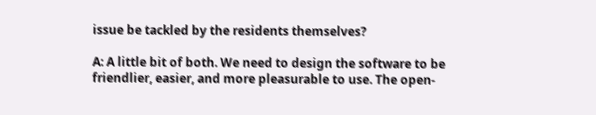issue be tackled by the residents themselves?

A: A little bit of both. We need to design the software to be friendlier, easier, and more pleasurable to use. The open-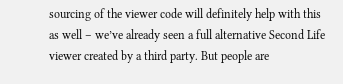sourcing of the viewer code will definitely help with this as well – we’ve already seen a full alternative Second Life viewer created by a third party. But people are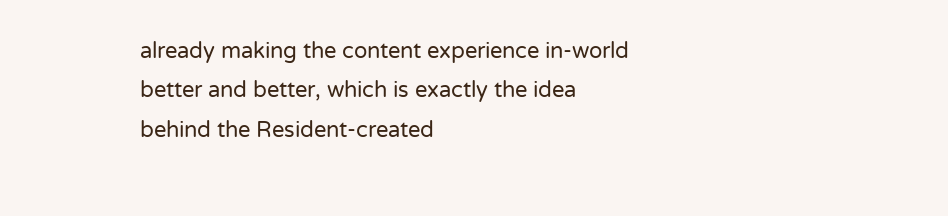already making the content experience in-world better and better, which is exactly the idea behind the Resident-created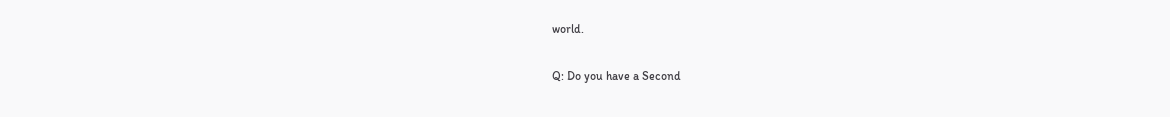world.

Q: Do you have a Second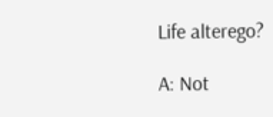Life alterego?

A: Not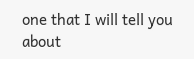one that I will tell you about